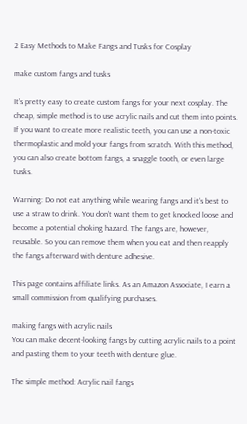2 Easy Methods to Make Fangs and Tusks for Cosplay

make custom fangs and tusks

It’s pretty easy to create custom fangs for your next cosplay. The cheap, simple method is to use acrylic nails and cut them into points. If you want to create more realistic teeth, you can use a non-toxic thermoplastic and mold your fangs from scratch. With this method, you can also create bottom fangs, a snaggle tooth, or even large tusks.

Warning: Do not eat anything while wearing fangs and it’s best to use a straw to drink. You don’t want them to get knocked loose and become a potential choking hazard. The fangs are, however, reusable. So you can remove them when you eat and then reapply the fangs afterward with denture adhesive.

This page contains affiliate links. As an Amazon Associate, I earn a small commission from qualifying purchases.

making fangs with acrylic nails
You can make decent-looking fangs by cutting acrylic nails to a point and pasting them to your teeth with denture glue.

The simple method: Acrylic nail fangs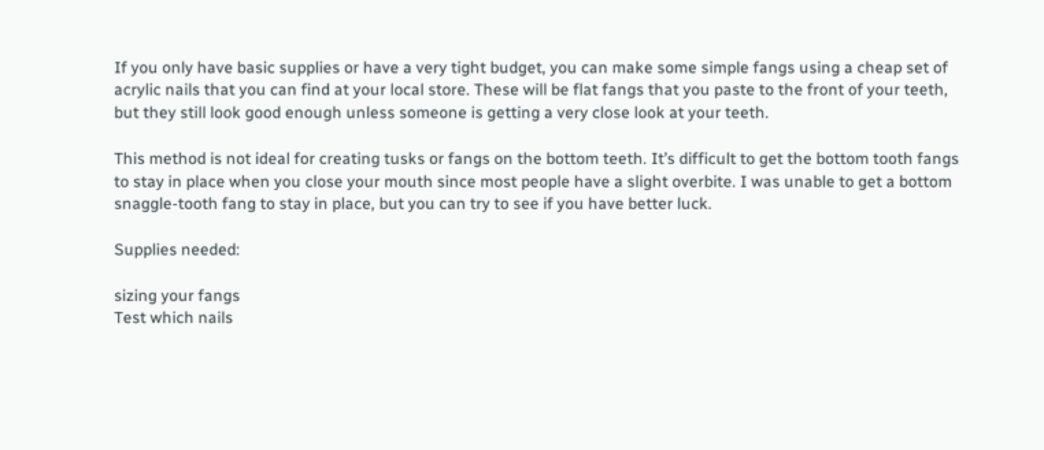If you only have basic supplies or have a very tight budget, you can make some simple fangs using a cheap set of acrylic nails that you can find at your local store. These will be flat fangs that you paste to the front of your teeth, but they still look good enough unless someone is getting a very close look at your teeth.

This method is not ideal for creating tusks or fangs on the bottom teeth. It’s difficult to get the bottom tooth fangs to stay in place when you close your mouth since most people have a slight overbite. I was unable to get a bottom snaggle-tooth fang to stay in place, but you can try to see if you have better luck.

Supplies needed:

sizing your fangs
Test which nails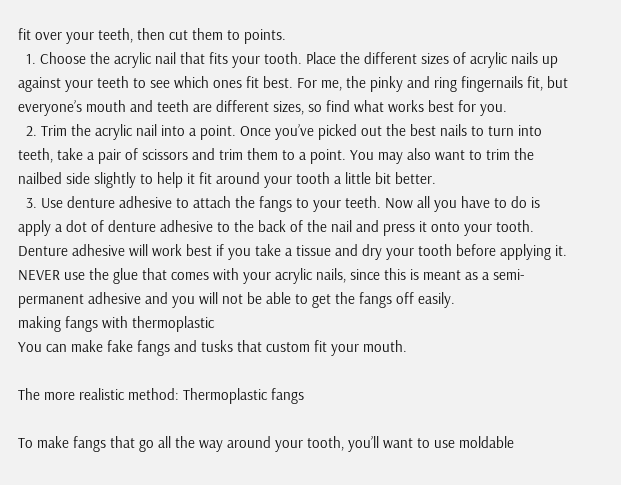fit over your teeth, then cut them to points.
  1. Choose the acrylic nail that fits your tooth. Place the different sizes of acrylic nails up against your teeth to see which ones fit best. For me, the pinky and ring fingernails fit, but everyone’s mouth and teeth are different sizes, so find what works best for you.
  2. Trim the acrylic nail into a point. Once you’ve picked out the best nails to turn into teeth, take a pair of scissors and trim them to a point. You may also want to trim the nailbed side slightly to help it fit around your tooth a little bit better.
  3. Use denture adhesive to attach the fangs to your teeth. Now all you have to do is apply a dot of denture adhesive to the back of the nail and press it onto your tooth. Denture adhesive will work best if you take a tissue and dry your tooth before applying it. NEVER use the glue that comes with your acrylic nails, since this is meant as a semi-permanent adhesive and you will not be able to get the fangs off easily.
making fangs with thermoplastic
You can make fake fangs and tusks that custom fit your mouth.

The more realistic method: Thermoplastic fangs

To make fangs that go all the way around your tooth, you’ll want to use moldable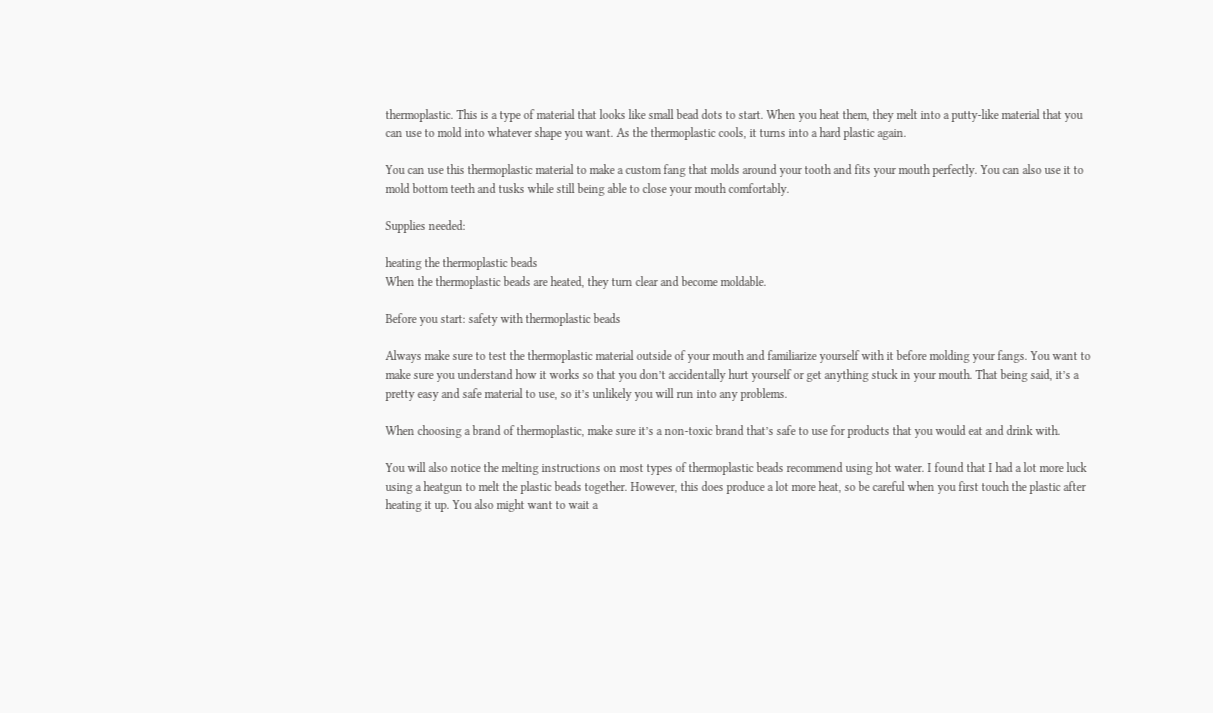thermoplastic. This is a type of material that looks like small bead dots to start. When you heat them, they melt into a putty-like material that you can use to mold into whatever shape you want. As the thermoplastic cools, it turns into a hard plastic again.

You can use this thermoplastic material to make a custom fang that molds around your tooth and fits your mouth perfectly. You can also use it to mold bottom teeth and tusks while still being able to close your mouth comfortably.

Supplies needed:

heating the thermoplastic beads
When the thermoplastic beads are heated, they turn clear and become moldable.

Before you start: safety with thermoplastic beads

Always make sure to test the thermoplastic material outside of your mouth and familiarize yourself with it before molding your fangs. You want to make sure you understand how it works so that you don’t accidentally hurt yourself or get anything stuck in your mouth. That being said, it’s a pretty easy and safe material to use, so it’s unlikely you will run into any problems.

When choosing a brand of thermoplastic, make sure it’s a non-toxic brand that’s safe to use for products that you would eat and drink with.

You will also notice the melting instructions on most types of thermoplastic beads recommend using hot water. I found that I had a lot more luck using a heatgun to melt the plastic beads together. However, this does produce a lot more heat, so be careful when you first touch the plastic after heating it up. You also might want to wait a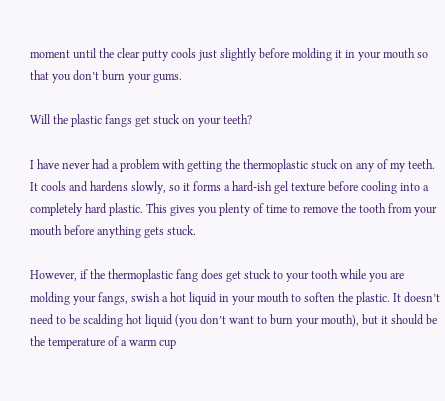moment until the clear putty cools just slightly before molding it in your mouth so that you don’t burn your gums.

Will the plastic fangs get stuck on your teeth?

I have never had a problem with getting the thermoplastic stuck on any of my teeth. It cools and hardens slowly, so it forms a hard-ish gel texture before cooling into a completely hard plastic. This gives you plenty of time to remove the tooth from your mouth before anything gets stuck.

However, if the thermoplastic fang does get stuck to your tooth while you are molding your fangs, swish a hot liquid in your mouth to soften the plastic. It doesn’t need to be scalding hot liquid (you don’t want to burn your mouth), but it should be the temperature of a warm cup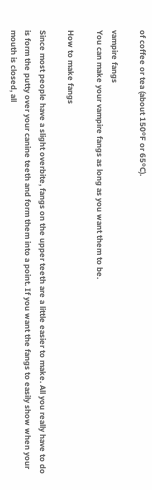of coffee or tea (about 150ºF or 65ºC).

vampire fangs
You can make your vampire fangs as long as you want them to be.

How to make fangs

Since most people have a slight overbite, fangs on the upper teeth are a little easier to make. All you really have to do is form the putty over your canine teeth and form them into a point. If you want the fangs to easily show when your mouth is closed, all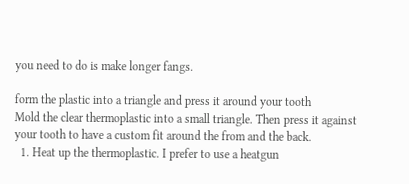you need to do is make longer fangs.

form the plastic into a triangle and press it around your tooth
Mold the clear thermoplastic into a small triangle. Then press it against your tooth to have a custom fit around the from and the back.
  1. Heat up the thermoplastic. I prefer to use a heatgun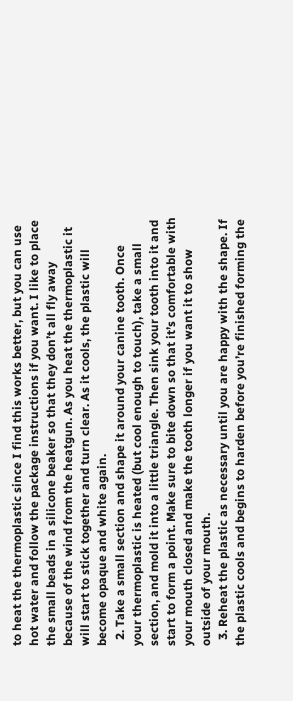to heat the thermoplastic since I find this works better, but you can use hot water and follow the package instructions if you want. I like to place the small beads in a silicone beaker so that they don’t all fly away because of the wind from the heatgun. As you heat the thermoplastic it will start to stick together and turn clear. As it cools, the plastic will become opaque and white again.
  2. Take a small section and shape it around your canine tooth. Once your thermoplastic is heated (but cool enough to touch), take a small section, and mold it into a little triangle. Then sink your tooth into it and start to form a point. Make sure to bite down so that it’s comfortable with your mouth closed and make the tooth longer if you want it to show outside of your mouth.
  3. Reheat the plastic as necessary until you are happy with the shape. If the plastic cools and begins to harden before you’re finished forming the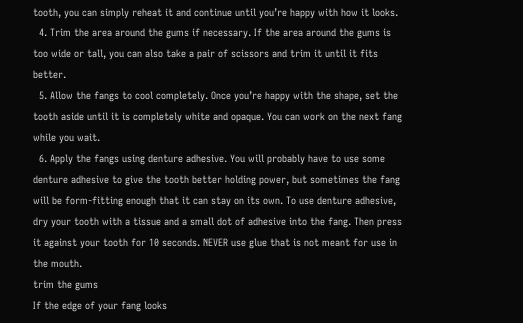tooth, you can simply reheat it and continue until you’re happy with how it looks.
  4. Trim the area around the gums if necessary. If the area around the gums is too wide or tall, you can also take a pair of scissors and trim it until it fits better.
  5. Allow the fangs to cool completely. Once you’re happy with the shape, set the tooth aside until it is completely white and opaque. You can work on the next fang while you wait.
  6. Apply the fangs using denture adhesive. You will probably have to use some denture adhesive to give the tooth better holding power, but sometimes the fang will be form-fitting enough that it can stay on its own. To use denture adhesive, dry your tooth with a tissue and a small dot of adhesive into the fang. Then press it against your tooth for 10 seconds. NEVER use glue that is not meant for use in the mouth.
trim the gums
If the edge of your fang looks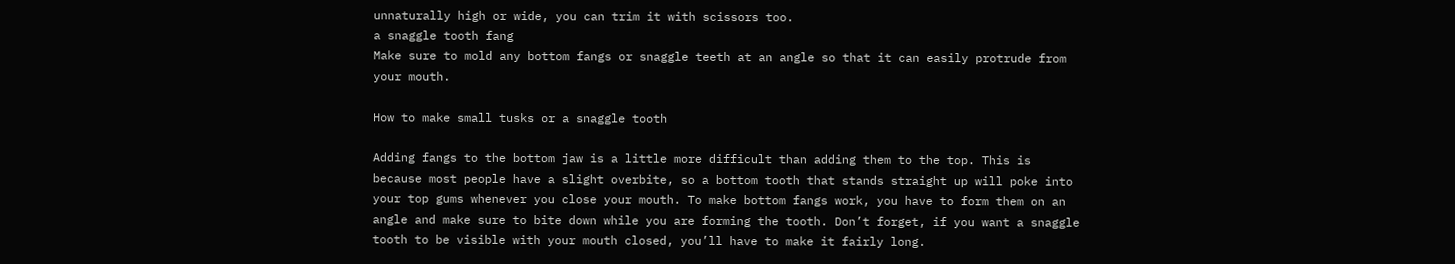unnaturally high or wide, you can trim it with scissors too.
a snaggle tooth fang
Make sure to mold any bottom fangs or snaggle teeth at an angle so that it can easily protrude from your mouth.

How to make small tusks or a snaggle tooth

Adding fangs to the bottom jaw is a little more difficult than adding them to the top. This is because most people have a slight overbite, so a bottom tooth that stands straight up will poke into your top gums whenever you close your mouth. To make bottom fangs work, you have to form them on an angle and make sure to bite down while you are forming the tooth. Don’t forget, if you want a snaggle tooth to be visible with your mouth closed, you’ll have to make it fairly long.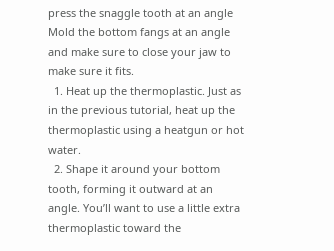press the snaggle tooth at an angle
Mold the bottom fangs at an angle and make sure to close your jaw to make sure it fits.
  1. Heat up the thermoplastic. Just as in the previous tutorial, heat up the thermoplastic using a heatgun or hot water.
  2. Shape it around your bottom tooth, forming it outward at an angle. You’ll want to use a little extra thermoplastic toward the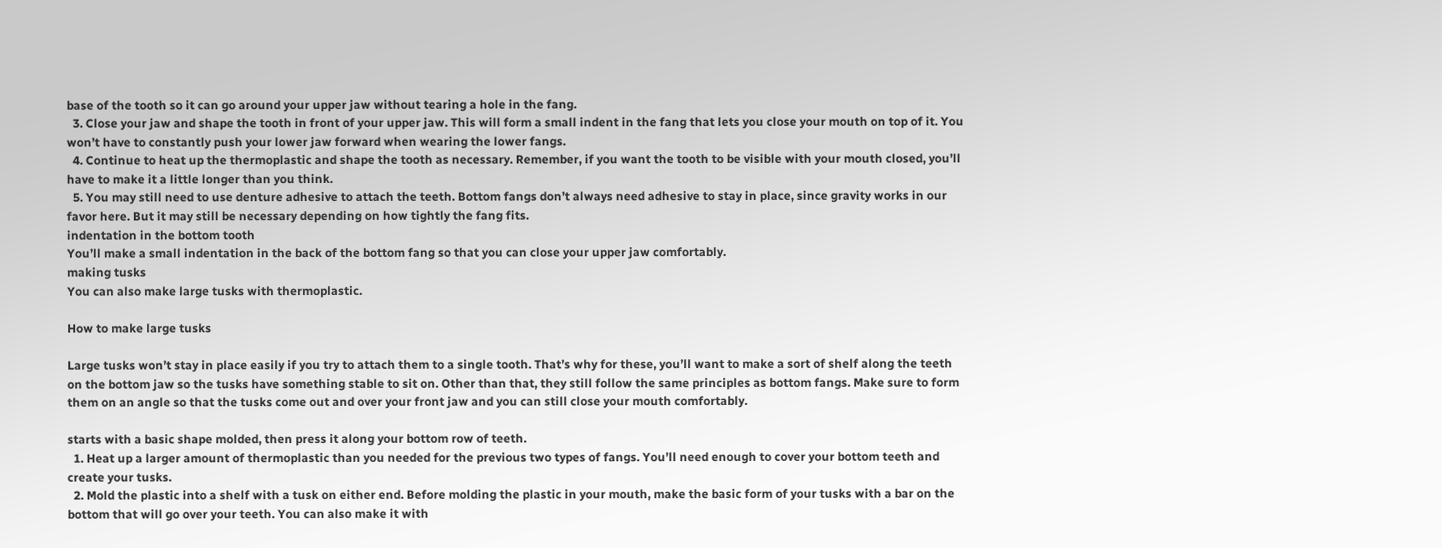base of the tooth so it can go around your upper jaw without tearing a hole in the fang.
  3. Close your jaw and shape the tooth in front of your upper jaw. This will form a small indent in the fang that lets you close your mouth on top of it. You won’t have to constantly push your lower jaw forward when wearing the lower fangs.
  4. Continue to heat up the thermoplastic and shape the tooth as necessary. Remember, if you want the tooth to be visible with your mouth closed, you’ll have to make it a little longer than you think.
  5. You may still need to use denture adhesive to attach the teeth. Bottom fangs don’t always need adhesive to stay in place, since gravity works in our favor here. But it may still be necessary depending on how tightly the fang fits.
indentation in the bottom tooth
You’ll make a small indentation in the back of the bottom fang so that you can close your upper jaw comfortably.
making tusks
You can also make large tusks with thermoplastic.

How to make large tusks

Large tusks won’t stay in place easily if you try to attach them to a single tooth. That’s why for these, you’ll want to make a sort of shelf along the teeth on the bottom jaw so the tusks have something stable to sit on. Other than that, they still follow the same principles as bottom fangs. Make sure to form them on an angle so that the tusks come out and over your front jaw and you can still close your mouth comfortably.

starts with a basic shape molded, then press it along your bottom row of teeth.
  1. Heat up a larger amount of thermoplastic than you needed for the previous two types of fangs. You’ll need enough to cover your bottom teeth and create your tusks.
  2. Mold the plastic into a shelf with a tusk on either end. Before molding the plastic in your mouth, make the basic form of your tusks with a bar on the bottom that will go over your teeth. You can also make it with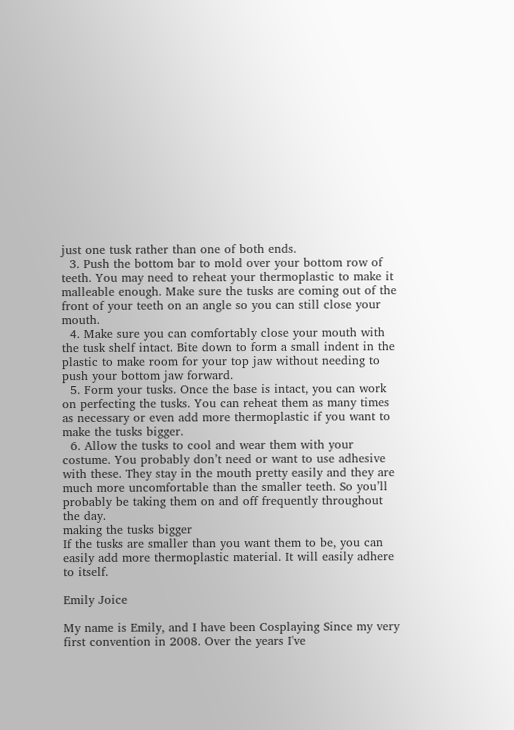just one tusk rather than one of both ends.
  3. Push the bottom bar to mold over your bottom row of teeth. You may need to reheat your thermoplastic to make it malleable enough. Make sure the tusks are coming out of the front of your teeth on an angle so you can still close your mouth.
  4. Make sure you can comfortably close your mouth with the tusk shelf intact. Bite down to form a small indent in the plastic to make room for your top jaw without needing to push your bottom jaw forward.
  5. Form your tusks. Once the base is intact, you can work on perfecting the tusks. You can reheat them as many times as necessary or even add more thermoplastic if you want to make the tusks bigger.
  6. Allow the tusks to cool and wear them with your costume. You probably don’t need or want to use adhesive with these. They stay in the mouth pretty easily and they are much more uncomfortable than the smaller teeth. So you’ll probably be taking them on and off frequently throughout the day.
making the tusks bigger
If the tusks are smaller than you want them to be, you can easily add more thermoplastic material. It will easily adhere to itself.

Emily Joice

My name is Emily, and I have been Cosplaying Since my very first convention in 2008. Over the years I've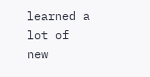learned a lot of new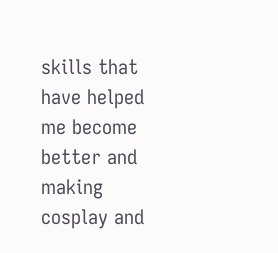skills that have helped me become better and making cosplay and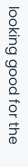looking good for the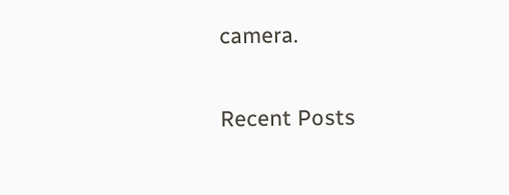camera.

Recent Posts